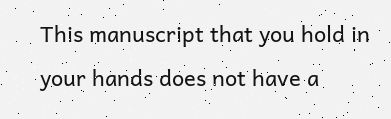This manuscript that you hold in your hands does not have a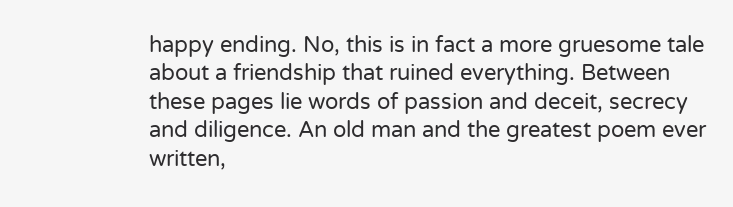happy ending. No, this is in fact a more gruesome tale about a friendship that ruined everything. Between these pages lie words of passion and deceit, secrecy and diligence. An old man and the greatest poem ever written,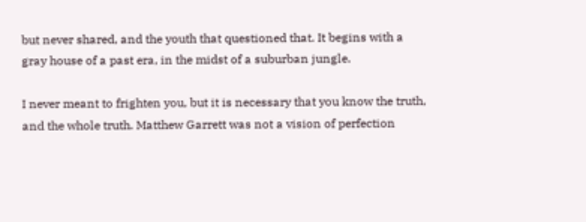but never shared, and the youth that questioned that. It begins with a gray house of a past era, in the midst of a suburban jungle.

I never meant to frighten you, but it is necessary that you know the truth, and the whole truth. Matthew Garrett was not a vision of perfection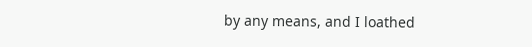by any means, and I loathed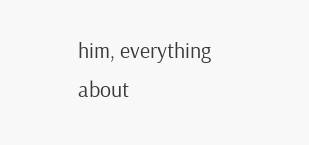him, everything about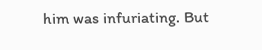him was infuriating. But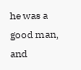he was a good man, and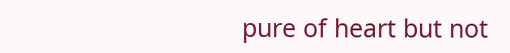pure of heart but not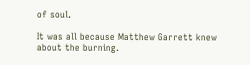of soul.

It was all because Matthew Garrett knew about the burning.